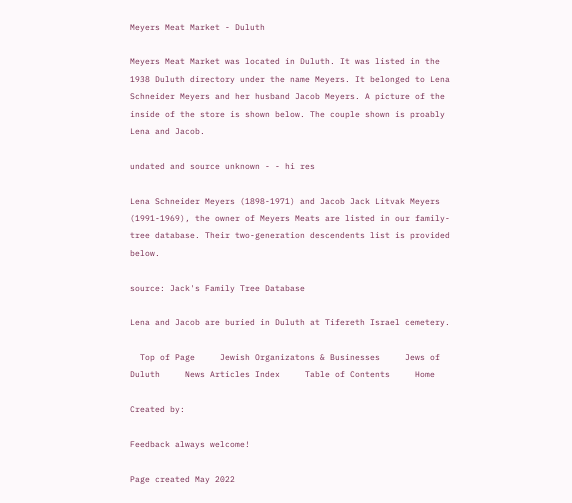Meyers Meat Market - Duluth

Meyers Meat Market was located in Duluth. It was listed in the 1938 Duluth directory under the name Meyers. It belonged to Lena Schneider Meyers and her husband Jacob Meyers. A picture of the inside of the store is shown below. The couple shown is proably Lena and Jacob.

undated and source unknown - - hi res

Lena Schneider Meyers (1898-1971) and Jacob Jack Litvak Meyers (1991-1969), the owner of Meyers Meats are listed in our family-tree database. Their two-generation descendents list is provided below.

source: Jack's Family Tree Database

Lena and Jacob are buried in Duluth at Tifereth Israel cemetery.

  Top of Page     Jewish Organizatons & Businesses     Jews of Duluth     News Articles Index     Table of Contents     Home

Created by:

Feedback always welcome!

Page created May 2022